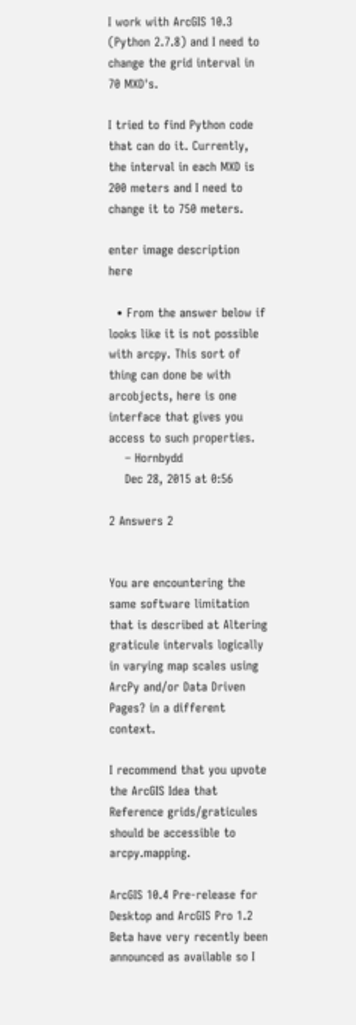I work with ArcGIS 10.3 (Python 2.7.8) and I need to change the grid interval in 70 MXD's.

I tried to find Python code that can do it. Currently, the interval in each MXD is 200 meters and I need to change it to 750 meters.

enter image description here

  • From the answer below if looks like it is not possible with arcpy. This sort of thing can done be with arcobjects, here is one interface that gives you access to such properties.
    – Hornbydd
    Dec 28, 2015 at 0:56

2 Answers 2


You are encountering the same software limitation that is described at Altering graticule intervals logically in varying map scales using ArcPy and/or Data Driven Pages? in a different context.

I recommend that you upvote the ArcGIS Idea that Reference grids/graticules should be accessible to arcpy.mapping.

ArcGIS 10.4 Pre-release for Desktop and ArcGIS Pro 1.2 Beta have very recently been announced as available so I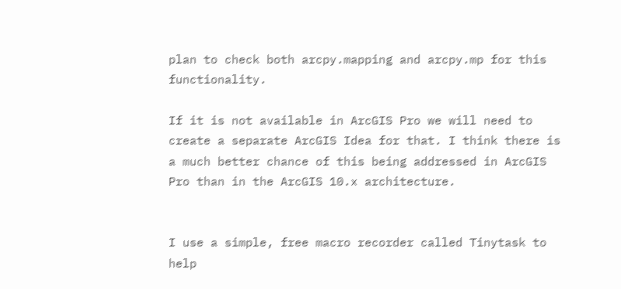plan to check both arcpy.mapping and arcpy.mp for this functionality.

If it is not available in ArcGIS Pro we will need to create a separate ArcGIS Idea for that. I think there is a much better chance of this being addressed in ArcGIS Pro than in the ArcGIS 10.x architecture.


I use a simple, free macro recorder called Tinytask to help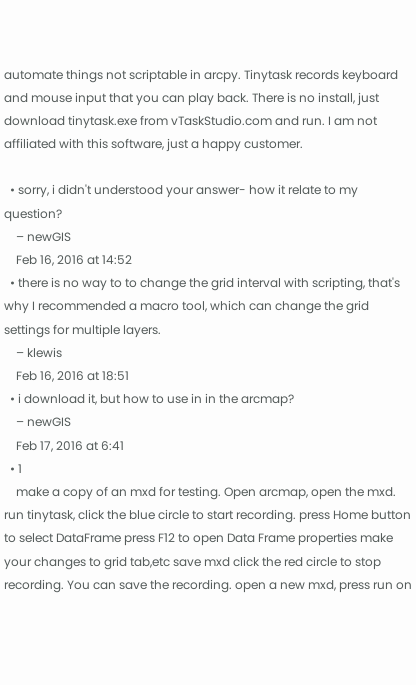automate things not scriptable in arcpy. Tinytask records keyboard and mouse input that you can play back. There is no install, just download tinytask.exe from vTaskStudio.com and run. I am not affiliated with this software, just a happy customer.

  • sorry, i didn't understood your answer- how it relate to my question?
    – newGIS
    Feb 16, 2016 at 14:52
  • there is no way to to change the grid interval with scripting, that's why I recommended a macro tool, which can change the grid settings for multiple layers.
    – klewis
    Feb 16, 2016 at 18:51
  • i download it, but how to use in in the arcmap?
    – newGIS
    Feb 17, 2016 at 6:41
  • 1
    make a copy of an mxd for testing. Open arcmap, open the mxd. run tinytask, click the blue circle to start recording. press Home button to select DataFrame press F12 to open Data Frame properties make your changes to grid tab,etc save mxd click the red circle to stop recording. You can save the recording. open a new mxd, press run on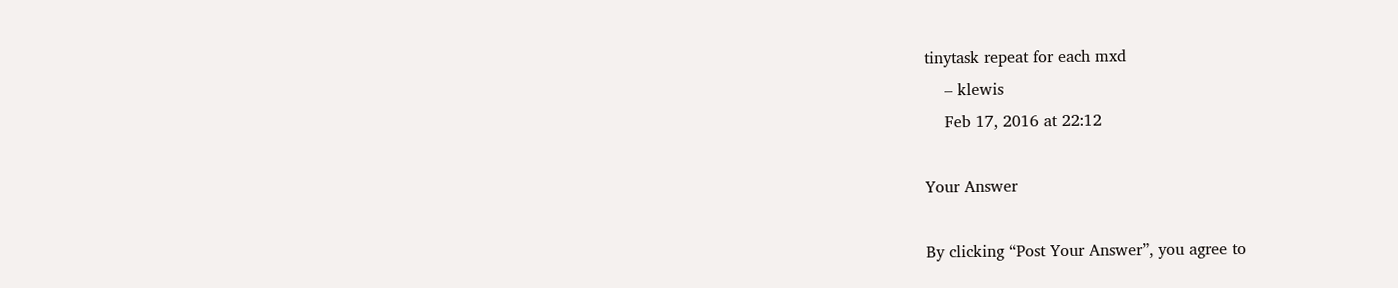tinytask repeat for each mxd
    – klewis
    Feb 17, 2016 at 22:12

Your Answer

By clicking “Post Your Answer”, you agree to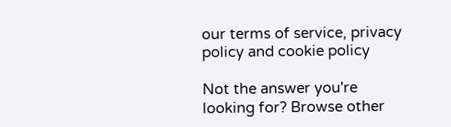our terms of service, privacy policy and cookie policy

Not the answer you're looking for? Browse other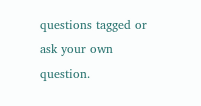questions tagged or ask your own question.